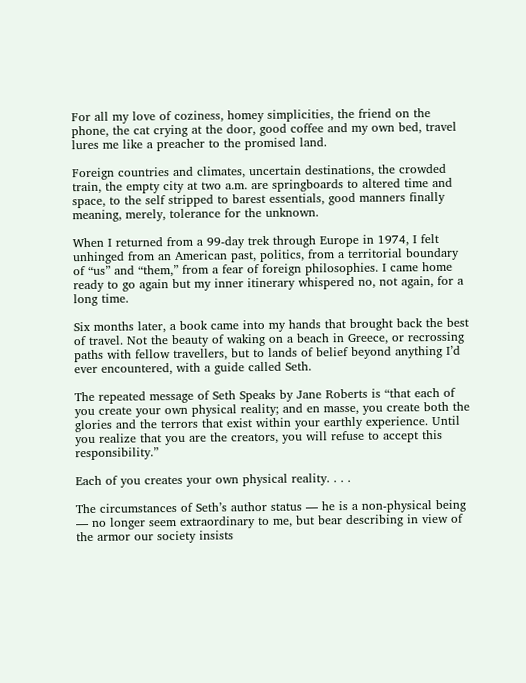For all my love of coziness, homey simplicities, the friend on the phone, the cat crying at the door, good coffee and my own bed, travel lures me like a preacher to the promised land.

Foreign countries and climates, uncertain destinations, the crowded train, the empty city at two a.m. are springboards to altered time and space, to the self stripped to barest essentials, good manners finally meaning, merely, tolerance for the unknown.

When I returned from a 99-day trek through Europe in 1974, I felt unhinged from an American past, politics, from a territorial boundary of “us” and “them,” from a fear of foreign philosophies. I came home ready to go again but my inner itinerary whispered no, not again, for a long time.

Six months later, a book came into my hands that brought back the best of travel. Not the beauty of waking on a beach in Greece, or recrossing paths with fellow travellers, but to lands of belief beyond anything I’d ever encountered, with a guide called Seth.

The repeated message of Seth Speaks by Jane Roberts is “that each of you create your own physical reality; and en masse, you create both the glories and the terrors that exist within your earthly experience. Until you realize that you are the creators, you will refuse to accept this responsibility.”

Each of you creates your own physical reality. . . .

The circumstances of Seth’s author status — he is a non-physical being — no longer seem extraordinary to me, but bear describing in view of the armor our society insists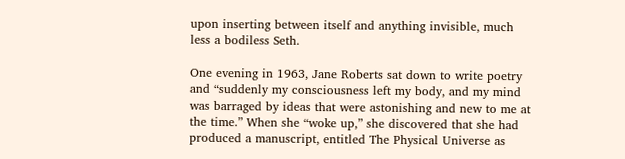upon inserting between itself and anything invisible, much less a bodiless Seth.

One evening in 1963, Jane Roberts sat down to write poetry and “suddenly my consciousness left my body, and my mind was barraged by ideas that were astonishing and new to me at the time.” When she “woke up,” she discovered that she had produced a manuscript, entitled The Physical Universe as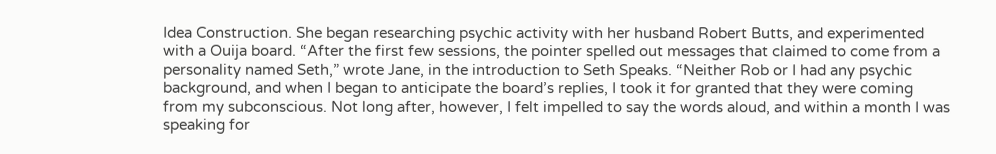Idea Construction. She began researching psychic activity with her husband Robert Butts, and experimented with a Ouija board. “After the first few sessions, the pointer spelled out messages that claimed to come from a personality named Seth,” wrote Jane, in the introduction to Seth Speaks. “Neither Rob or I had any psychic background, and when I began to anticipate the board’s replies, I took it for granted that they were coming from my subconscious. Not long after, however, I felt impelled to say the words aloud, and within a month I was speaking for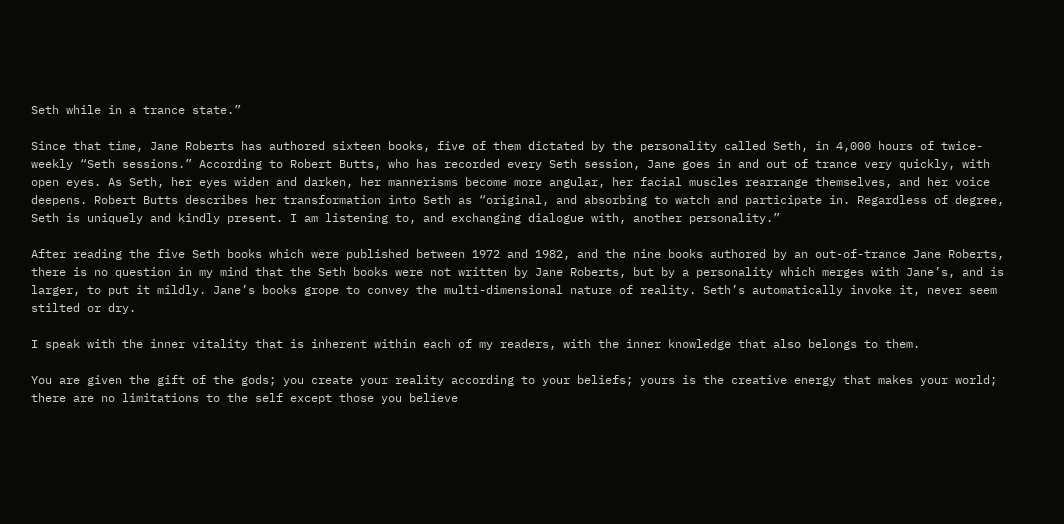Seth while in a trance state.”

Since that time, Jane Roberts has authored sixteen books, five of them dictated by the personality called Seth, in 4,000 hours of twice-weekly “Seth sessions.” According to Robert Butts, who has recorded every Seth session, Jane goes in and out of trance very quickly, with open eyes. As Seth, her eyes widen and darken, her mannerisms become more angular, her facial muscles rearrange themselves, and her voice deepens. Robert Butts describes her transformation into Seth as “original, and absorbing to watch and participate in. Regardless of degree, Seth is uniquely and kindly present. I am listening to, and exchanging dialogue with, another personality.”

After reading the five Seth books which were published between 1972 and 1982, and the nine books authored by an out-of-trance Jane Roberts, there is no question in my mind that the Seth books were not written by Jane Roberts, but by a personality which merges with Jane’s, and is larger, to put it mildly. Jane’s books grope to convey the multi-dimensional nature of reality. Seth’s automatically invoke it, never seem stilted or dry.

I speak with the inner vitality that is inherent within each of my readers, with the inner knowledge that also belongs to them.

You are given the gift of the gods; you create your reality according to your beliefs; yours is the creative energy that makes your world; there are no limitations to the self except those you believe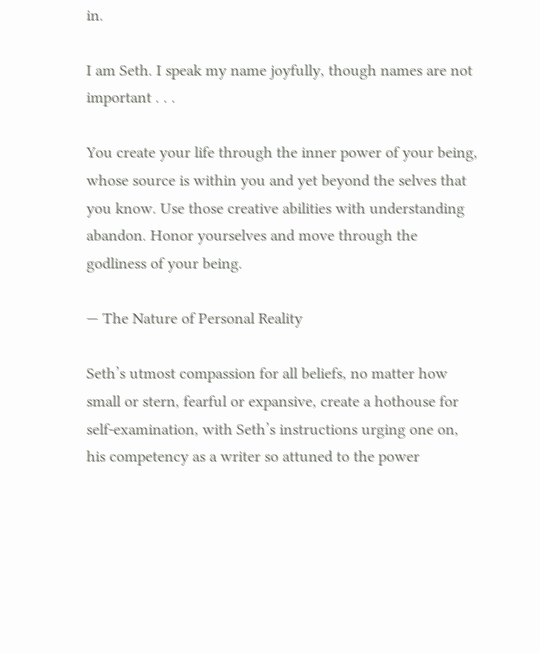in.

I am Seth. I speak my name joyfully, though names are not important . . .

You create your life through the inner power of your being, whose source is within you and yet beyond the selves that you know. Use those creative abilities with understanding abandon. Honor yourselves and move through the godliness of your being.

— The Nature of Personal Reality

Seth’s utmost compassion for all beliefs, no matter how small or stern, fearful or expansive, create a hothouse for self-examination, with Seth’s instructions urging one on, his competency as a writer so attuned to the power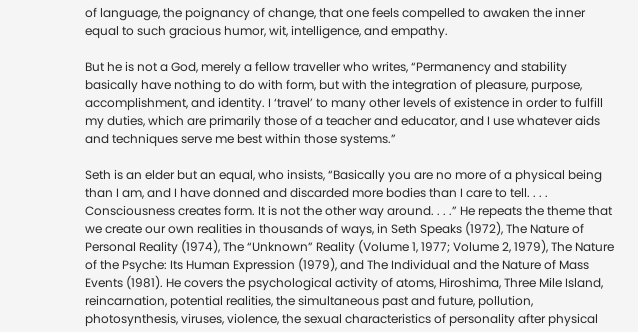of language, the poignancy of change, that one feels compelled to awaken the inner equal to such gracious humor, wit, intelligence, and empathy.

But he is not a God, merely a fellow traveller who writes, “Permanency and stability basically have nothing to do with form, but with the integration of pleasure, purpose, accomplishment, and identity. I ‘travel’ to many other levels of existence in order to fulfill my duties, which are primarily those of a teacher and educator, and I use whatever aids and techniques serve me best within those systems.”

Seth is an elder but an equal, who insists, “Basically you are no more of a physical being than I am, and I have donned and discarded more bodies than I care to tell. . . . Consciousness creates form. It is not the other way around. . . .” He repeats the theme that we create our own realities in thousands of ways, in Seth Speaks (1972), The Nature of Personal Reality (1974), The “Unknown” Reality (Volume 1, 1977; Volume 2, 1979), The Nature of the Psyche: Its Human Expression (1979), and The Individual and the Nature of Mass Events (1981). He covers the psychological activity of atoms, Hiroshima, Three Mile Island, reincarnation, potential realities, the simultaneous past and future, pollution, photosynthesis, viruses, violence, the sexual characteristics of personality after physical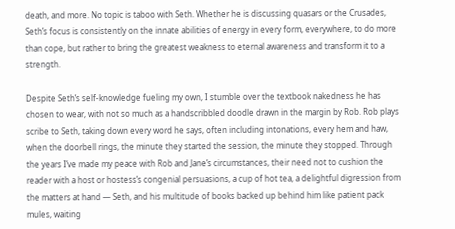death, and more. No topic is taboo with Seth. Whether he is discussing quasars or the Crusades, Seth’s focus is consistently on the innate abilities of energy in every form, everywhere, to do more than cope, but rather to bring the greatest weakness to eternal awareness and transform it to a strength.

Despite Seth’s self-knowledge fueling my own, I stumble over the textbook nakedness he has chosen to wear, with not so much as a handscribbled doodle drawn in the margin by Rob. Rob plays scribe to Seth, taking down every word he says, often including intonations, every hem and haw, when the doorbell rings, the minute they started the session, the minute they stopped. Through the years I’ve made my peace with Rob and Jane’s circumstances, their need not to cushion the reader with a host or hostess’s congenial persuasions, a cup of hot tea, a delightful digression from the matters at hand — Seth, and his multitude of books backed up behind him like patient pack mules, waiting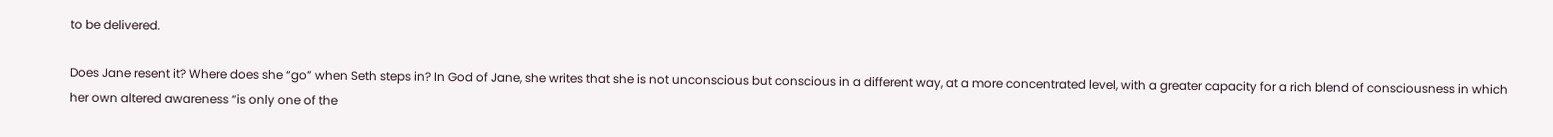to be delivered.

Does Jane resent it? Where does she “go” when Seth steps in? In God of Jane, she writes that she is not unconscious but conscious in a different way, at a more concentrated level, with a greater capacity for a rich blend of consciousness in which her own altered awareness “is only one of the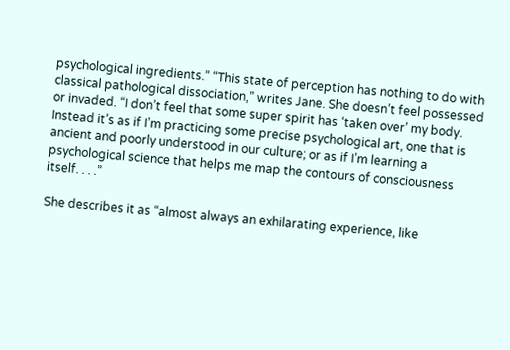psychological ingredients.” “This state of perception has nothing to do with classical pathological dissociation,” writes Jane. She doesn’t feel possessed or invaded. “I don’t feel that some super spirit has ‘taken over’ my body. Instead it’s as if I’m practicing some precise psychological art, one that is ancient and poorly understood in our culture; or as if I’m learning a psychological science that helps me map the contours of consciousness itself. . . .”

She describes it as “almost always an exhilarating experience, like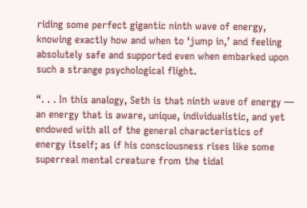riding some perfect gigantic ninth wave of energy, knowing exactly how and when to ‘jump in,’ and feeling absolutely safe and supported even when embarked upon such a strange psychological flight.

“. . . In this analogy, Seth is that ninth wave of energy — an energy that is aware, unique, individualistic, and yet endowed with all of the general characteristics of energy itself; as if his consciousness rises like some superreal mental creature from the tidal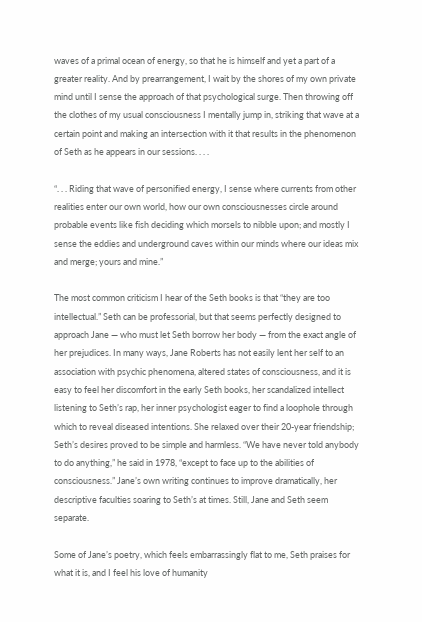waves of a primal ocean of energy, so that he is himself and yet a part of a greater reality. And by prearrangement, I wait by the shores of my own private mind until I sense the approach of that psychological surge. Then throwing off the clothes of my usual consciousness I mentally jump in, striking that wave at a certain point and making an intersection with it that results in the phenomenon of Seth as he appears in our sessions. . . .

“. . . Riding that wave of personified energy, I sense where currents from other realities enter our own world, how our own consciousnesses circle around probable events like fish deciding which morsels to nibble upon; and mostly I sense the eddies and underground caves within our minds where our ideas mix and merge; yours and mine.”

The most common criticism I hear of the Seth books is that “they are too intellectual.” Seth can be professorial, but that seems perfectly designed to approach Jane — who must let Seth borrow her body — from the exact angle of her prejudices. In many ways, Jane Roberts has not easily lent her self to an association with psychic phenomena, altered states of consciousness, and it is easy to feel her discomfort in the early Seth books, her scandalized intellect listening to Seth’s rap, her inner psychologist eager to find a loophole through which to reveal diseased intentions. She relaxed over their 20-year friendship; Seth’s desires proved to be simple and harmless. “We have never told anybody to do anything,” he said in 1978, “except to face up to the abilities of consciousness.” Jane’s own writing continues to improve dramatically, her descriptive faculties soaring to Seth’s at times. Still, Jane and Seth seem separate.

Some of Jane’s poetry, which feels embarrassingly flat to me, Seth praises for what it is, and I feel his love of humanity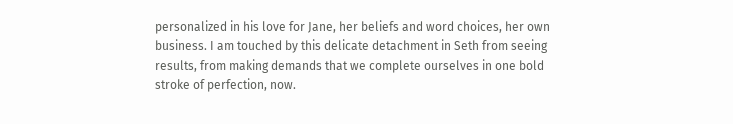personalized in his love for Jane, her beliefs and word choices, her own business. I am touched by this delicate detachment in Seth from seeing results, from making demands that we complete ourselves in one bold stroke of perfection, now.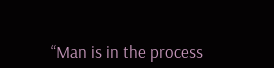“Man is in the process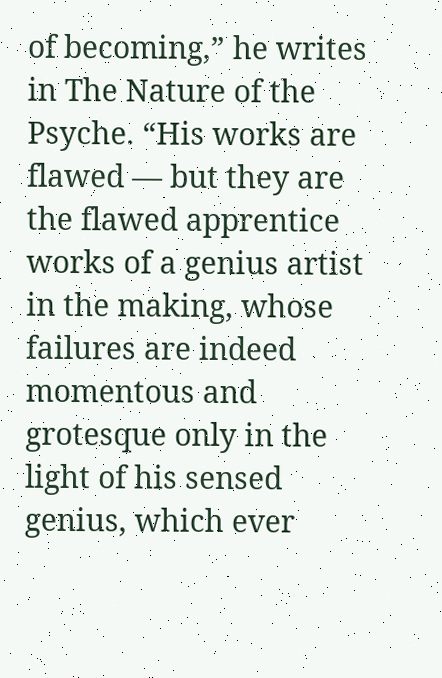of becoming,” he writes in The Nature of the Psyche. “His works are flawed — but they are the flawed apprentice works of a genius artist in the making, whose failures are indeed momentous and grotesque only in the light of his sensed genius, which ever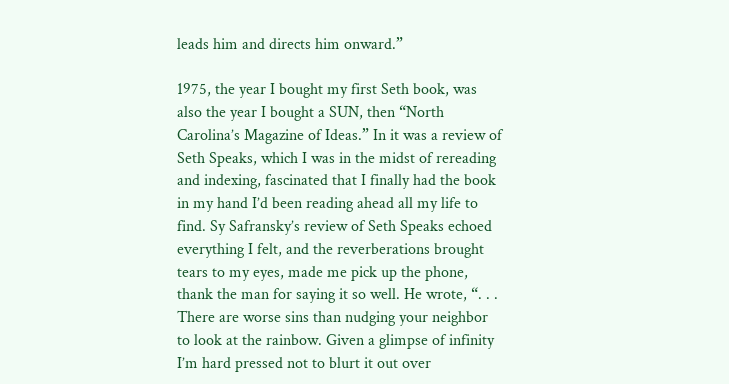leads him and directs him onward.”

1975, the year I bought my first Seth book, was also the year I bought a SUN, then “North Carolina’s Magazine of Ideas.” In it was a review of Seth Speaks, which I was in the midst of rereading and indexing, fascinated that I finally had the book in my hand I’d been reading ahead all my life to find. Sy Safransky’s review of Seth Speaks echoed everything I felt, and the reverberations brought tears to my eyes, made me pick up the phone, thank the man for saying it so well. He wrote, “. . . There are worse sins than nudging your neighbor to look at the rainbow. Given a glimpse of infinity I’m hard pressed not to blurt it out over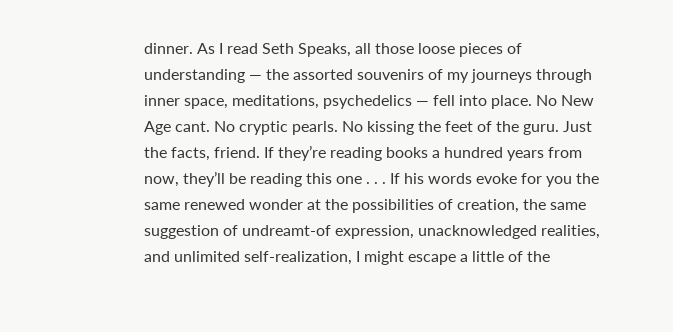dinner. As I read Seth Speaks, all those loose pieces of understanding — the assorted souvenirs of my journeys through inner space, meditations, psychedelics — fell into place. No New Age cant. No cryptic pearls. No kissing the feet of the guru. Just the facts, friend. If they’re reading books a hundred years from now, they’ll be reading this one . . . If his words evoke for you the same renewed wonder at the possibilities of creation, the same suggestion of undreamt-of expression, unacknowledged realities, and unlimited self-realization, I might escape a little of the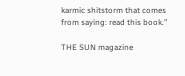karmic shitstorm that comes from saying: read this book.”

THE SUN magazine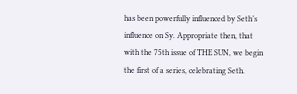has been powerfully influenced by Seth’s influence on Sy. Appropriate then, that with the 75th issue of THE SUN, we begin the first of a series, celebrating Seth.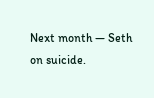Next month — Seth on suicide.